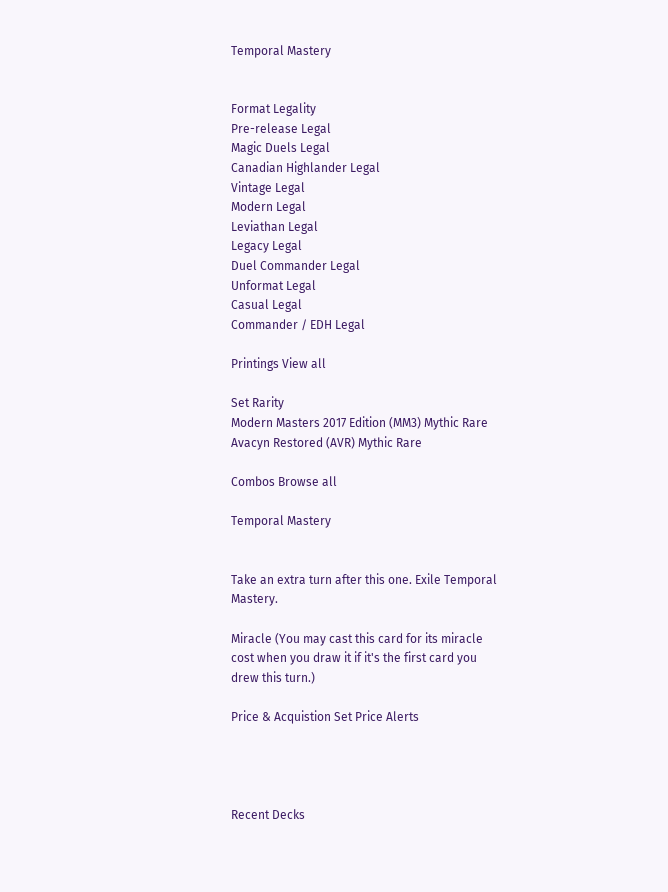Temporal Mastery


Format Legality
Pre-release Legal
Magic Duels Legal
Canadian Highlander Legal
Vintage Legal
Modern Legal
Leviathan Legal
Legacy Legal
Duel Commander Legal
Unformat Legal
Casual Legal
Commander / EDH Legal

Printings View all

Set Rarity
Modern Masters 2017 Edition (MM3) Mythic Rare
Avacyn Restored (AVR) Mythic Rare

Combos Browse all

Temporal Mastery


Take an extra turn after this one. Exile Temporal Mastery.

Miracle (You may cast this card for its miracle cost when you draw it if it's the first card you drew this turn.)

Price & Acquistion Set Price Alerts




Recent Decks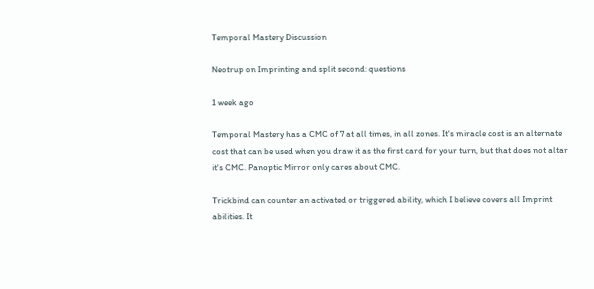Temporal Mastery Discussion

Neotrup on Imprinting and split second: questions

1 week ago

Temporal Mastery has a CMC of 7 at all times, in all zones. It's miracle cost is an alternate cost that can be used when you draw it as the first card for your turn, but that does not altar it's CMC. Panoptic Mirror only cares about CMC.

Trickbind can counter an activated or triggered ability, which I believe covers all Imprint abilities. It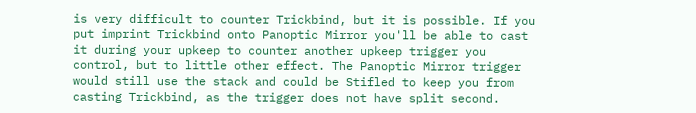is very difficult to counter Trickbind, but it is possible. If you put imprint Trickbind onto Panoptic Mirror you'll be able to cast it during your upkeep to counter another upkeep trigger you control, but to little other effect. The Panoptic Mirror trigger would still use the stack and could be Stifled to keep you from casting Trickbind, as the trigger does not have split second.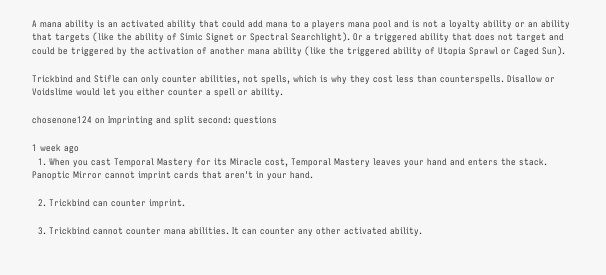A mana ability is an activated ability that could add mana to a players mana pool and is not a loyalty ability or an ability that targets (like the ability of Simic Signet or Spectral Searchlight). Or a triggered ability that does not target and could be triggered by the activation of another mana ability (like the triggered ability of Utopia Sprawl or Caged Sun).

Trickbind and Stifle can only counter abilities, not spells, which is why they cost less than counterspells. Disallow or Voidslime would let you either counter a spell or ability.

chosenone124 on Imprinting and split second: questions

1 week ago
  1. When you cast Temporal Mastery for its Miracle cost, Temporal Mastery leaves your hand and enters the stack. Panoptic Mirror cannot imprint cards that aren't in your hand.

  2. Trickbind can counter imprint.

  3. Trickbind cannot counter mana abilities. It can counter any other activated ability.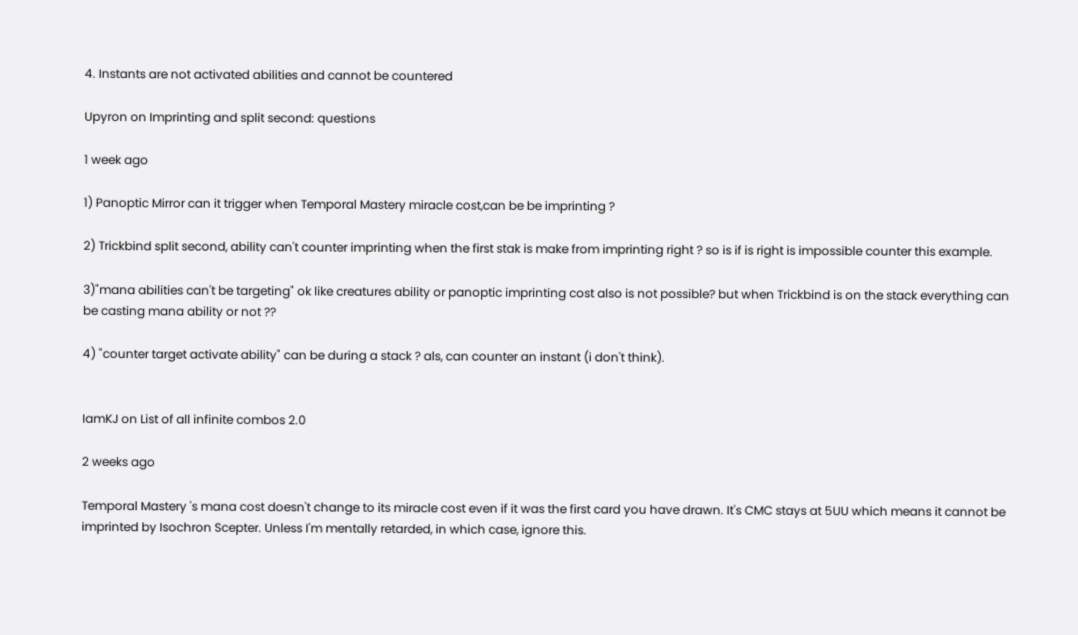4. Instants are not activated abilities and cannot be countered

Upyron on Imprinting and split second: questions

1 week ago

1) Panoptic Mirror can it trigger when Temporal Mastery miracle cost,can be be imprinting ?

2) Trickbind split second, ability can't counter imprinting when the first stak is make from imprinting right ? so is if is right is impossible counter this example.

3)"mana abilities can't be targeting" ok like creatures ability or panoptic imprinting cost also is not possible? but when Trickbind is on the stack everything can be casting mana ability or not ??

4) "counter target activate ability" can be during a stack ? als, can counter an instant (i don't think).


IamKJ on List of all infinite combos 2.0

2 weeks ago

Temporal Mastery 's mana cost doesn't change to its miracle cost even if it was the first card you have drawn. It's CMC stays at 5UU which means it cannot be imprinted by Isochron Scepter. Unless I'm mentally retarded, in which case, ignore this.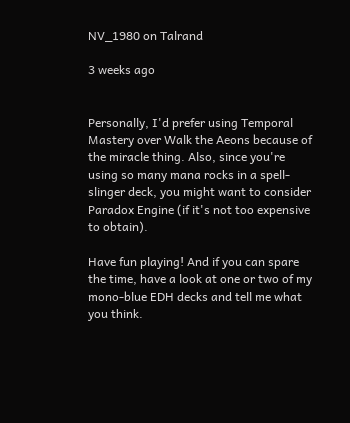NV_1980 on Talrand

3 weeks ago


Personally, I'd prefer using Temporal Mastery over Walk the Aeons because of the miracle thing. Also, since you're using so many mana rocks in a spell-slinger deck, you might want to consider Paradox Engine (if it's not too expensive to obtain).

Have fun playing! And if you can spare the time, have a look at one or two of my mono-blue EDH decks and tell me what you think.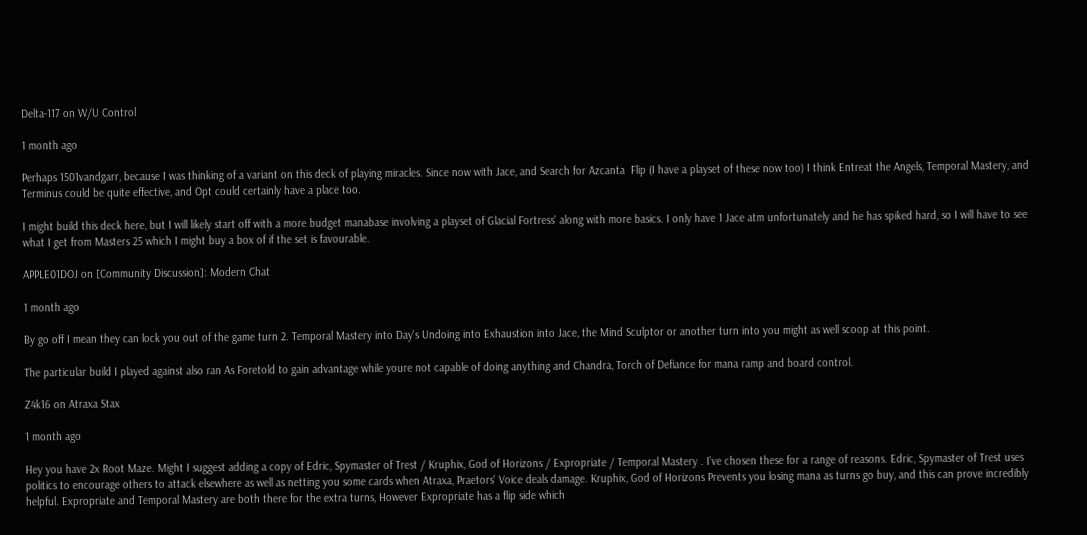Delta-117 on W/U Control

1 month ago

Perhaps 1501vandgarr, because I was thinking of a variant on this deck of playing miracles. Since now with Jace, and Search for Azcanta  Flip (I have a playset of these now too) I think Entreat the Angels, Temporal Mastery, and Terminus could be quite effective, and Opt could certainly have a place too.

I might build this deck here, but I will likely start off with a more budget manabase involving a playset of Glacial Fortress' along with more basics. I only have 1 Jace atm unfortunately and he has spiked hard, so I will have to see what I get from Masters 25 which I might buy a box of if the set is favourable.

APPLE01DOJ on [Community Discussion]: Modern Chat

1 month ago

By go off I mean they can lock you out of the game turn 2. Temporal Mastery into Day's Undoing into Exhaustion into Jace, the Mind Sculptor or another turn into you might as well scoop at this point.

The particular build I played against also ran As Foretold to gain advantage while youre not capable of doing anything and Chandra, Torch of Defiance for mana ramp and board control.

Z4k16 on Atraxa Stax

1 month ago

Hey you have 2x Root Maze. Might I suggest adding a copy of Edric, Spymaster of Trest / Kruphix, God of Horizons / Expropriate / Temporal Mastery . I've chosen these for a range of reasons. Edric, Spymaster of Trest uses politics to encourage others to attack elsewhere as well as netting you some cards when Atraxa, Praetors' Voice deals damage. Kruphix, God of Horizons Prevents you losing mana as turns go buy, and this can prove incredibly helpful. Expropriate and Temporal Mastery are both there for the extra turns, However Expropriate has a flip side which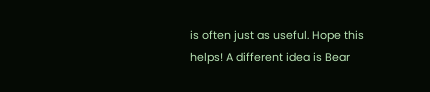is often just as useful. Hope this helps! A different idea is Bear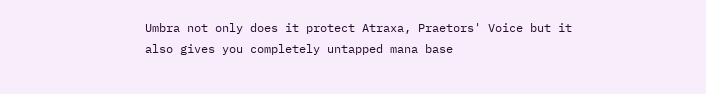Umbra not only does it protect Atraxa, Praetors' Voice but it also gives you completely untapped mana base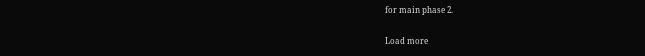for main phase 2.

Load more